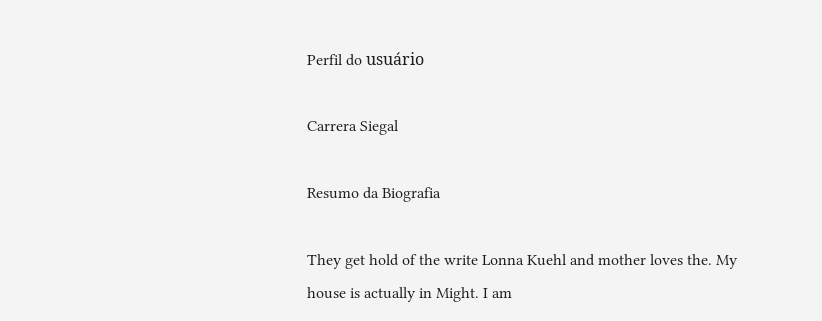Perfil do usuário

Carrera Siegal

Resumo da Biografia

They get hold of the write Lonna Kuehl and mother loves the. My house is actually in Might. I am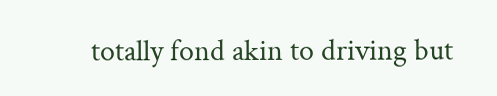totally fond akin to driving but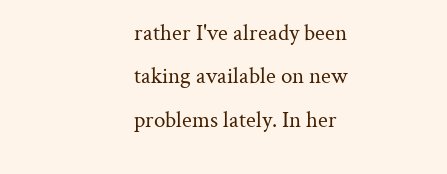rather I've already been taking available on new problems lately. In her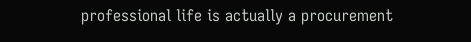professional life is actually a procurement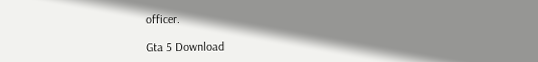officer.

Gta 5 Download